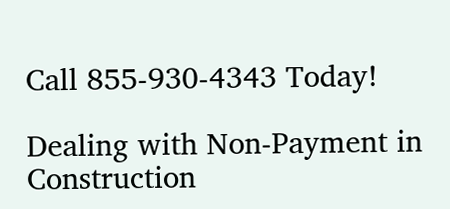Call 855-930-4343 Today!

Dealing with Non-Payment in Construction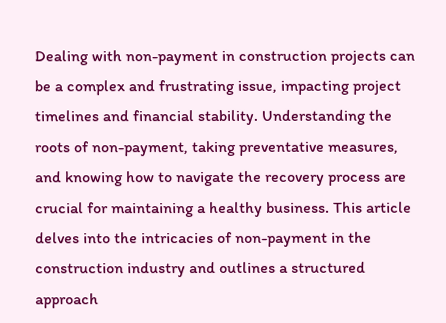Dealing with non-payment in construction projects can be a complex and frustrating issue, impacting project timelines and financial stability. Understanding the roots of non-payment, taking preventative measures, and knowing how to navigate the recovery process are crucial for maintaining a healthy business. This article delves into the intricacies of non-payment in the construction industry and outlines a structured approach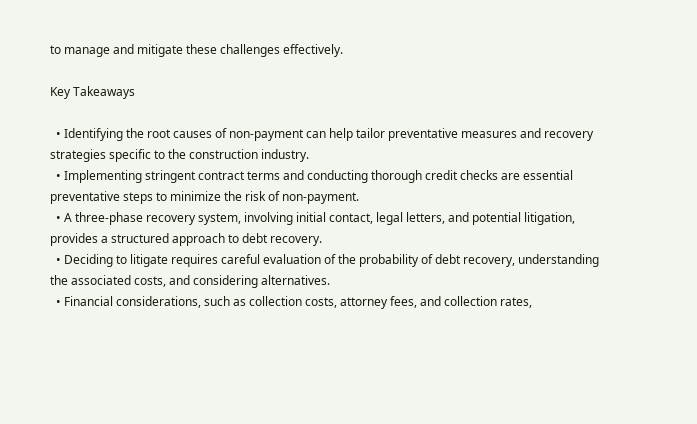to manage and mitigate these challenges effectively.

Key Takeaways

  • Identifying the root causes of non-payment can help tailor preventative measures and recovery strategies specific to the construction industry.
  • Implementing stringent contract terms and conducting thorough credit checks are essential preventative steps to minimize the risk of non-payment.
  • A three-phase recovery system, involving initial contact, legal letters, and potential litigation, provides a structured approach to debt recovery.
  • Deciding to litigate requires careful evaluation of the probability of debt recovery, understanding the associated costs, and considering alternatives.
  • Financial considerations, such as collection costs, attorney fees, and collection rates,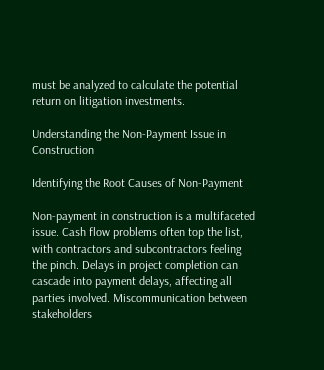must be analyzed to calculate the potential return on litigation investments.

Understanding the Non-Payment Issue in Construction

Identifying the Root Causes of Non-Payment

Non-payment in construction is a multifaceted issue. Cash flow problems often top the list, with contractors and subcontractors feeling the pinch. Delays in project completion can cascade into payment delays, affecting all parties involved. Miscommunication between stakeholders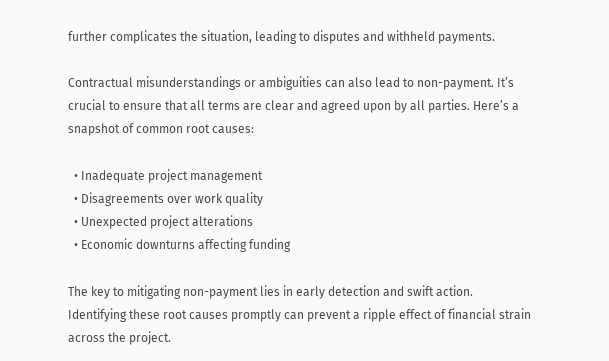further complicates the situation, leading to disputes and withheld payments.

Contractual misunderstandings or ambiguities can also lead to non-payment. It’s crucial to ensure that all terms are clear and agreed upon by all parties. Here’s a snapshot of common root causes:

  • Inadequate project management
  • Disagreements over work quality
  • Unexpected project alterations
  • Economic downturns affecting funding

The key to mitigating non-payment lies in early detection and swift action. Identifying these root causes promptly can prevent a ripple effect of financial strain across the project.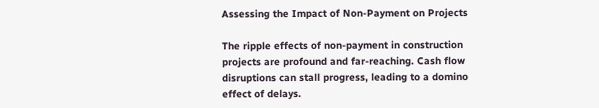Assessing the Impact of Non-Payment on Projects

The ripple effects of non-payment in construction projects are profound and far-reaching. Cash flow disruptions can stall progress, leading to a domino effect of delays.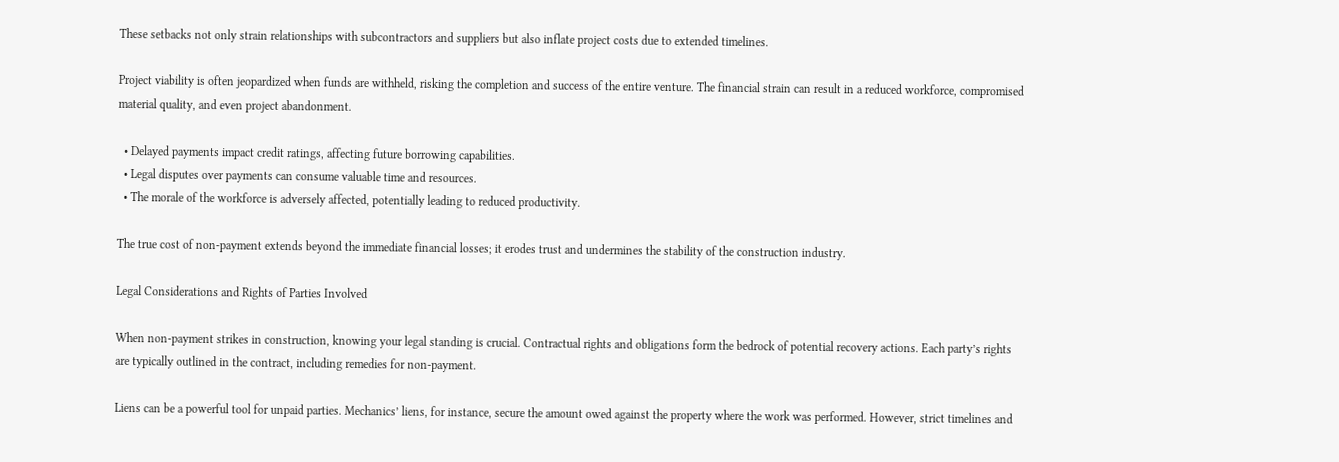These setbacks not only strain relationships with subcontractors and suppliers but also inflate project costs due to extended timelines.

Project viability is often jeopardized when funds are withheld, risking the completion and success of the entire venture. The financial strain can result in a reduced workforce, compromised material quality, and even project abandonment.

  • Delayed payments impact credit ratings, affecting future borrowing capabilities.
  • Legal disputes over payments can consume valuable time and resources.
  • The morale of the workforce is adversely affected, potentially leading to reduced productivity.

The true cost of non-payment extends beyond the immediate financial losses; it erodes trust and undermines the stability of the construction industry.

Legal Considerations and Rights of Parties Involved

When non-payment strikes in construction, knowing your legal standing is crucial. Contractual rights and obligations form the bedrock of potential recovery actions. Each party’s rights are typically outlined in the contract, including remedies for non-payment.

Liens can be a powerful tool for unpaid parties. Mechanics’ liens, for instance, secure the amount owed against the property where the work was performed. However, strict timelines and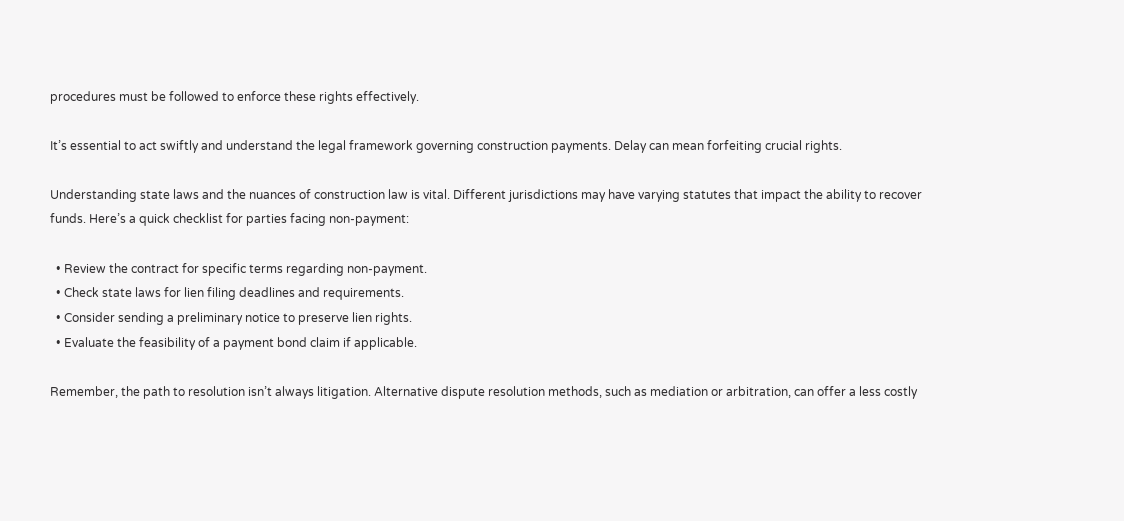procedures must be followed to enforce these rights effectively.

It’s essential to act swiftly and understand the legal framework governing construction payments. Delay can mean forfeiting crucial rights.

Understanding state laws and the nuances of construction law is vital. Different jurisdictions may have varying statutes that impact the ability to recover funds. Here’s a quick checklist for parties facing non-payment:

  • Review the contract for specific terms regarding non-payment.
  • Check state laws for lien filing deadlines and requirements.
  • Consider sending a preliminary notice to preserve lien rights.
  • Evaluate the feasibility of a payment bond claim if applicable.

Remember, the path to resolution isn’t always litigation. Alternative dispute resolution methods, such as mediation or arbitration, can offer a less costly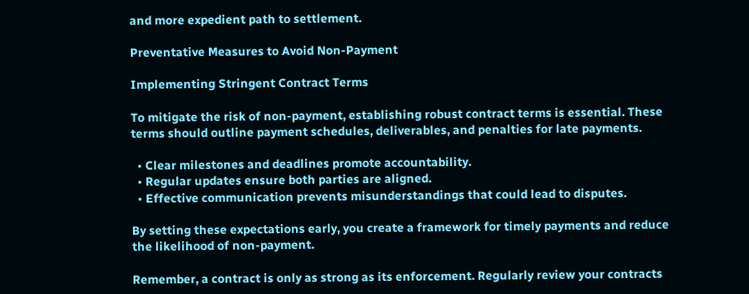and more expedient path to settlement.

Preventative Measures to Avoid Non-Payment

Implementing Stringent Contract Terms

To mitigate the risk of non-payment, establishing robust contract terms is essential. These terms should outline payment schedules, deliverables, and penalties for late payments.

  • Clear milestones and deadlines promote accountability.
  • Regular updates ensure both parties are aligned.
  • Effective communication prevents misunderstandings that could lead to disputes.

By setting these expectations early, you create a framework for timely payments and reduce the likelihood of non-payment.

Remember, a contract is only as strong as its enforcement. Regularly review your contracts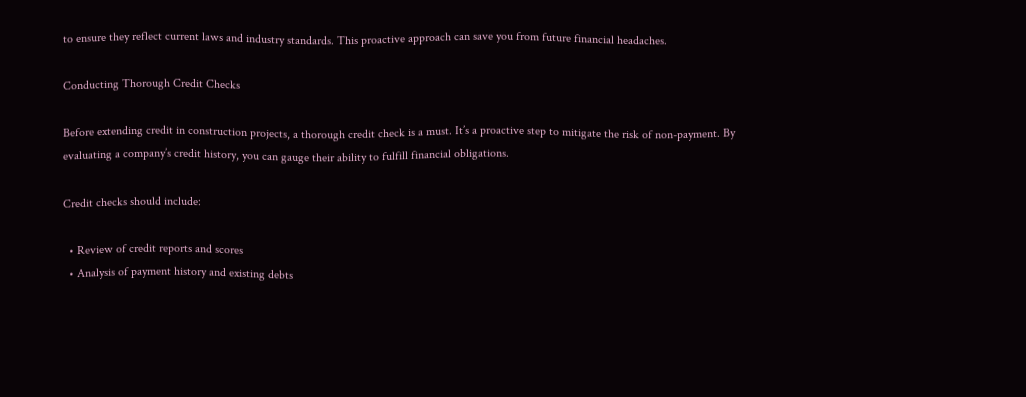to ensure they reflect current laws and industry standards. This proactive approach can save you from future financial headaches.

Conducting Thorough Credit Checks

Before extending credit in construction projects, a thorough credit check is a must. It’s a proactive step to mitigate the risk of non-payment. By evaluating a company’s credit history, you can gauge their ability to fulfill financial obligations.

Credit checks should include:

  • Review of credit reports and scores
  • Analysis of payment history and existing debts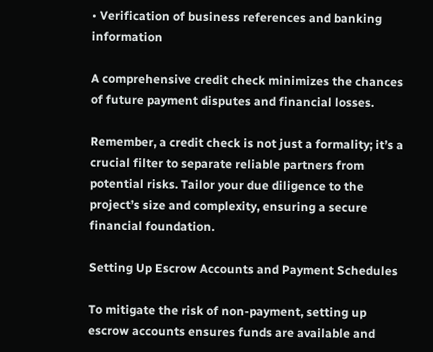• Verification of business references and banking information

A comprehensive credit check minimizes the chances of future payment disputes and financial losses.

Remember, a credit check is not just a formality; it’s a crucial filter to separate reliable partners from potential risks. Tailor your due diligence to the project’s size and complexity, ensuring a secure financial foundation.

Setting Up Escrow Accounts and Payment Schedules

To mitigate the risk of non-payment, setting up escrow accounts ensures funds are available and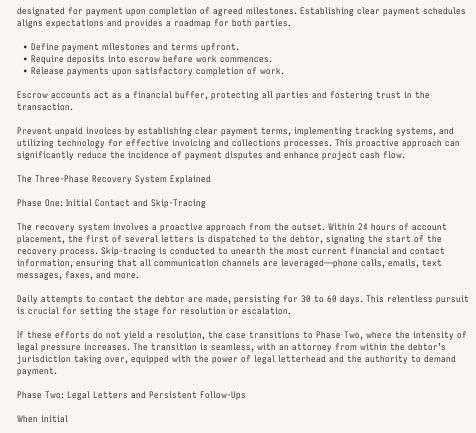designated for payment upon completion of agreed milestones. Establishing clear payment schedules aligns expectations and provides a roadmap for both parties.

  • Define payment milestones and terms upfront.
  • Require deposits into escrow before work commences.
  • Release payments upon satisfactory completion of work.

Escrow accounts act as a financial buffer, protecting all parties and fostering trust in the transaction.

Prevent unpaid invoices by establishing clear payment terms, implementing tracking systems, and utilizing technology for effective invoicing and collections processes. This proactive approach can significantly reduce the incidence of payment disputes and enhance project cash flow.

The Three-Phase Recovery System Explained

Phase One: Initial Contact and Skip-Tracing

The recovery system involves a proactive approach from the outset. Within 24 hours of account placement, the first of several letters is dispatched to the debtor, signaling the start of the recovery process. Skip-tracing is conducted to unearth the most current financial and contact information, ensuring that all communication channels are leveraged—phone calls, emails, text messages, faxes, and more.

Daily attempts to contact the debtor are made, persisting for 30 to 60 days. This relentless pursuit is crucial for setting the stage for resolution or escalation.

If these efforts do not yield a resolution, the case transitions to Phase Two, where the intensity of legal pressure increases. The transition is seamless, with an attorney from within the debtor’s jurisdiction taking over, equipped with the power of legal letterhead and the authority to demand payment.

Phase Two: Legal Letters and Persistent Follow-Ups

When initial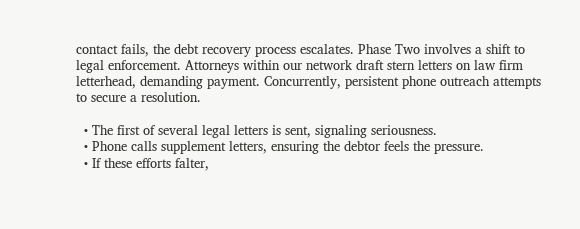contact fails, the debt recovery process escalates. Phase Two involves a shift to legal enforcement. Attorneys within our network draft stern letters on law firm letterhead, demanding payment. Concurrently, persistent phone outreach attempts to secure a resolution.

  • The first of several legal letters is sent, signaling seriousness.
  • Phone calls supplement letters, ensuring the debtor feels the pressure.
  • If these efforts falter,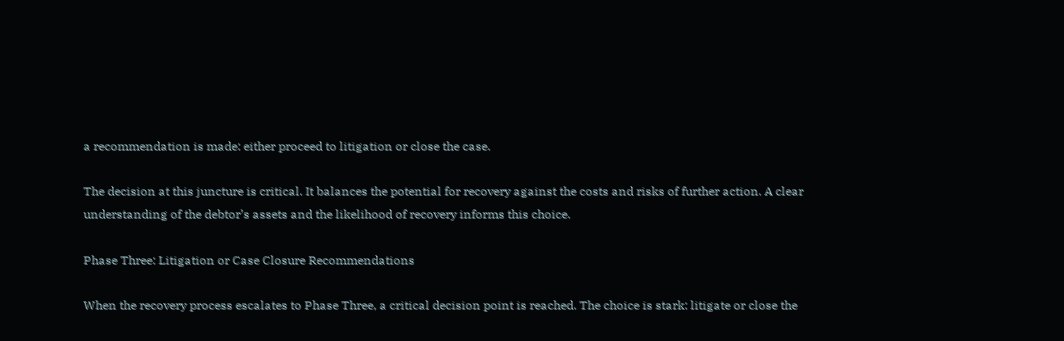a recommendation is made: either proceed to litigation or close the case.

The decision at this juncture is critical. It balances the potential for recovery against the costs and risks of further action. A clear understanding of the debtor’s assets and the likelihood of recovery informs this choice.

Phase Three: Litigation or Case Closure Recommendations

When the recovery process escalates to Phase Three, a critical decision point is reached. The choice is stark: litigate or close the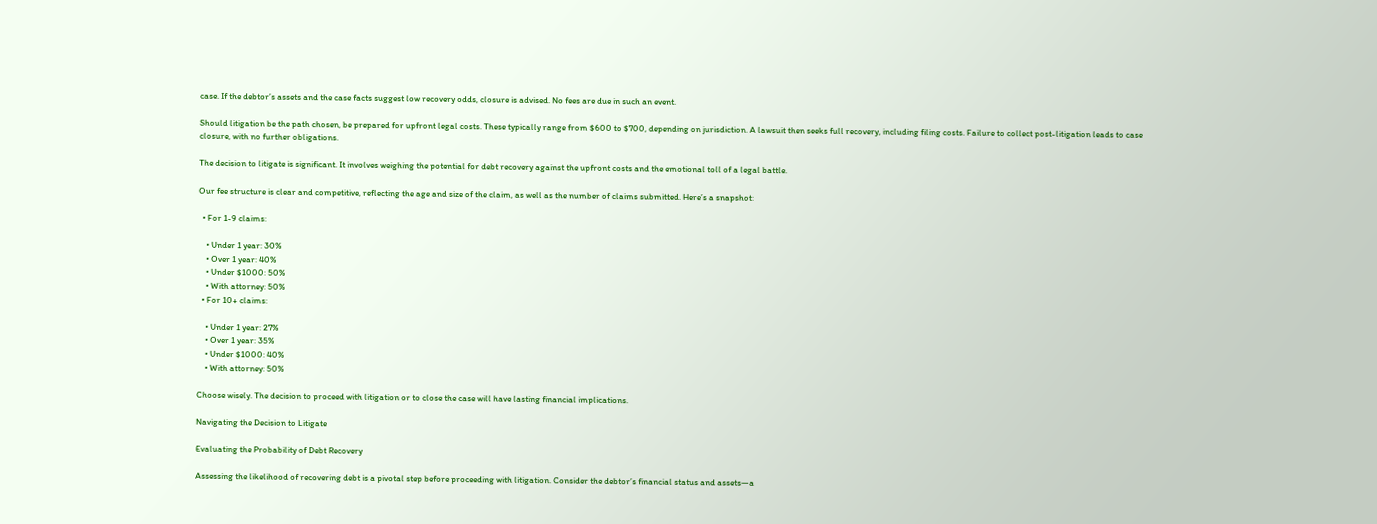case. If the debtor’s assets and the case facts suggest low recovery odds, closure is advised. No fees are due in such an event.

Should litigation be the path chosen, be prepared for upfront legal costs. These typically range from $600 to $700, depending on jurisdiction. A lawsuit then seeks full recovery, including filing costs. Failure to collect post-litigation leads to case closure, with no further obligations.

The decision to litigate is significant. It involves weighing the potential for debt recovery against the upfront costs and the emotional toll of a legal battle.

Our fee structure is clear and competitive, reflecting the age and size of the claim, as well as the number of claims submitted. Here’s a snapshot:

  • For 1-9 claims:

    • Under 1 year: 30%
    • Over 1 year: 40%
    • Under $1000: 50%
    • With attorney: 50%
  • For 10+ claims:

    • Under 1 year: 27%
    • Over 1 year: 35%
    • Under $1000: 40%
    • With attorney: 50%

Choose wisely. The decision to proceed with litigation or to close the case will have lasting financial implications.

Navigating the Decision to Litigate

Evaluating the Probability of Debt Recovery

Assessing the likelihood of recovering debt is a pivotal step before proceeding with litigation. Consider the debtor’s financial status and assets—a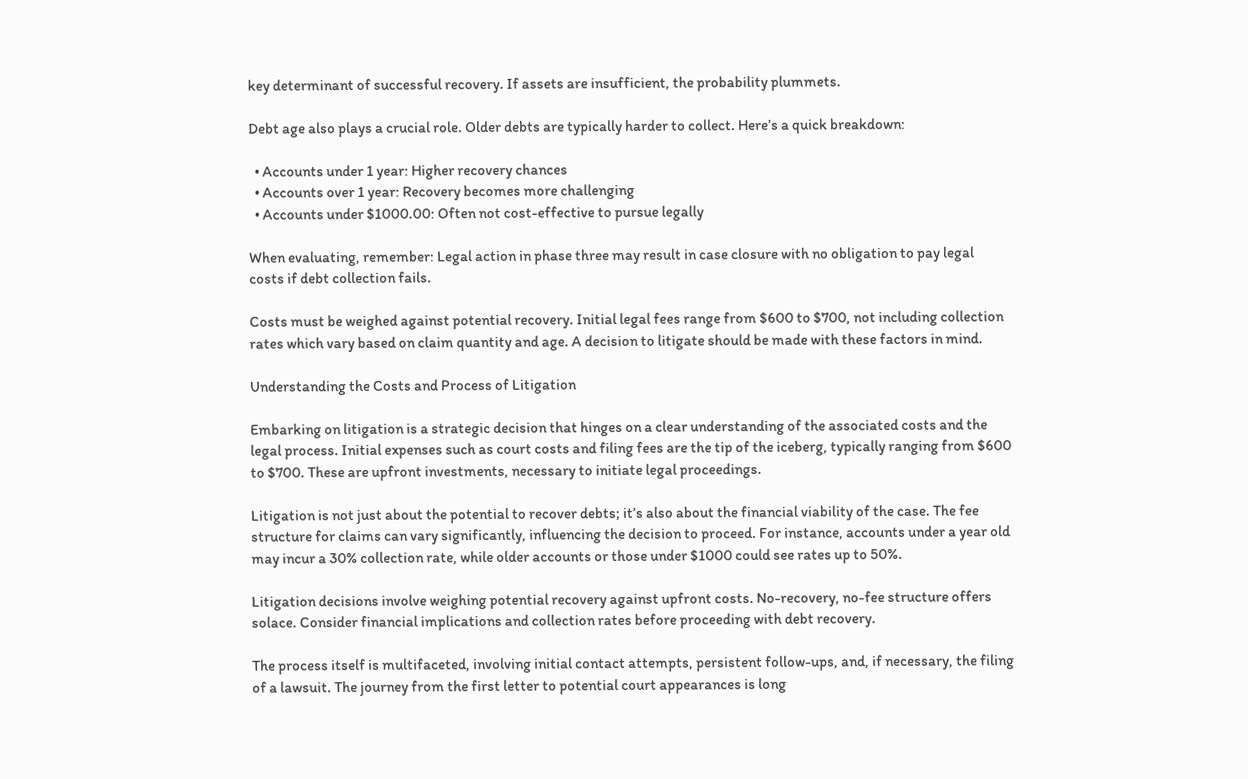key determinant of successful recovery. If assets are insufficient, the probability plummets.

Debt age also plays a crucial role. Older debts are typically harder to collect. Here’s a quick breakdown:

  • Accounts under 1 year: Higher recovery chances
  • Accounts over 1 year: Recovery becomes more challenging
  • Accounts under $1000.00: Often not cost-effective to pursue legally

When evaluating, remember: Legal action in phase three may result in case closure with no obligation to pay legal costs if debt collection fails.

Costs must be weighed against potential recovery. Initial legal fees range from $600 to $700, not including collection rates which vary based on claim quantity and age. A decision to litigate should be made with these factors in mind.

Understanding the Costs and Process of Litigation

Embarking on litigation is a strategic decision that hinges on a clear understanding of the associated costs and the legal process. Initial expenses such as court costs and filing fees are the tip of the iceberg, typically ranging from $600 to $700. These are upfront investments, necessary to initiate legal proceedings.

Litigation is not just about the potential to recover debts; it’s also about the financial viability of the case. The fee structure for claims can vary significantly, influencing the decision to proceed. For instance, accounts under a year old may incur a 30% collection rate, while older accounts or those under $1000 could see rates up to 50%.

Litigation decisions involve weighing potential recovery against upfront costs. No-recovery, no-fee structure offers solace. Consider financial implications and collection rates before proceeding with debt recovery.

The process itself is multifaceted, involving initial contact attempts, persistent follow-ups, and, if necessary, the filing of a lawsuit. The journey from the first letter to potential court appearances is long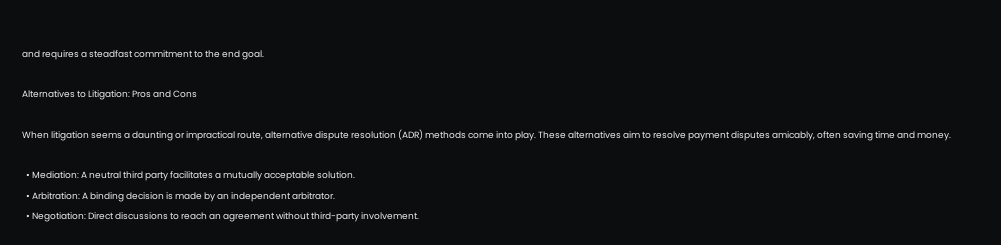and requires a steadfast commitment to the end goal.

Alternatives to Litigation: Pros and Cons

When litigation seems a daunting or impractical route, alternative dispute resolution (ADR) methods come into play. These alternatives aim to resolve payment disputes amicably, often saving time and money.

  • Mediation: A neutral third party facilitates a mutually acceptable solution.
  • Arbitration: A binding decision is made by an independent arbitrator.
  • Negotiation: Direct discussions to reach an agreement without third-party involvement.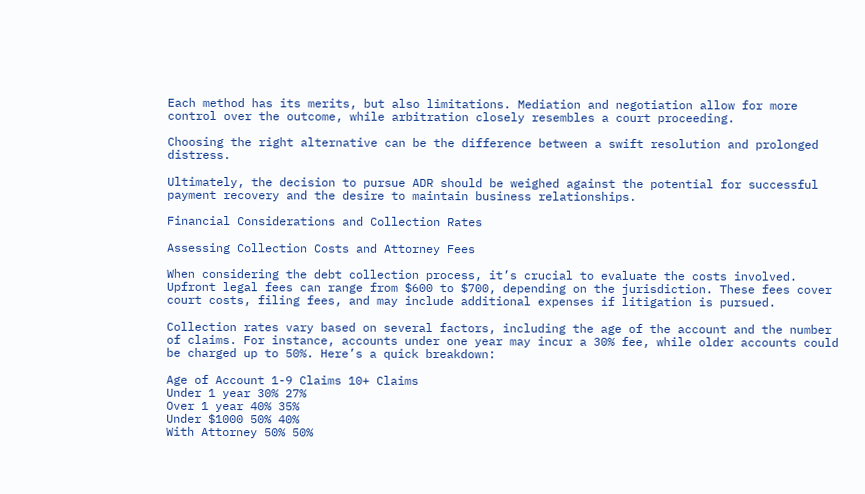Each method has its merits, but also limitations. Mediation and negotiation allow for more control over the outcome, while arbitration closely resembles a court proceeding.

Choosing the right alternative can be the difference between a swift resolution and prolonged distress.

Ultimately, the decision to pursue ADR should be weighed against the potential for successful payment recovery and the desire to maintain business relationships.

Financial Considerations and Collection Rates

Assessing Collection Costs and Attorney Fees

When considering the debt collection process, it’s crucial to evaluate the costs involved. Upfront legal fees can range from $600 to $700, depending on the jurisdiction. These fees cover court costs, filing fees, and may include additional expenses if litigation is pursued.

Collection rates vary based on several factors, including the age of the account and the number of claims. For instance, accounts under one year may incur a 30% fee, while older accounts could be charged up to 50%. Here’s a quick breakdown:

Age of Account 1-9 Claims 10+ Claims
Under 1 year 30% 27%
Over 1 year 40% 35%
Under $1000 50% 40%
With Attorney 50% 50%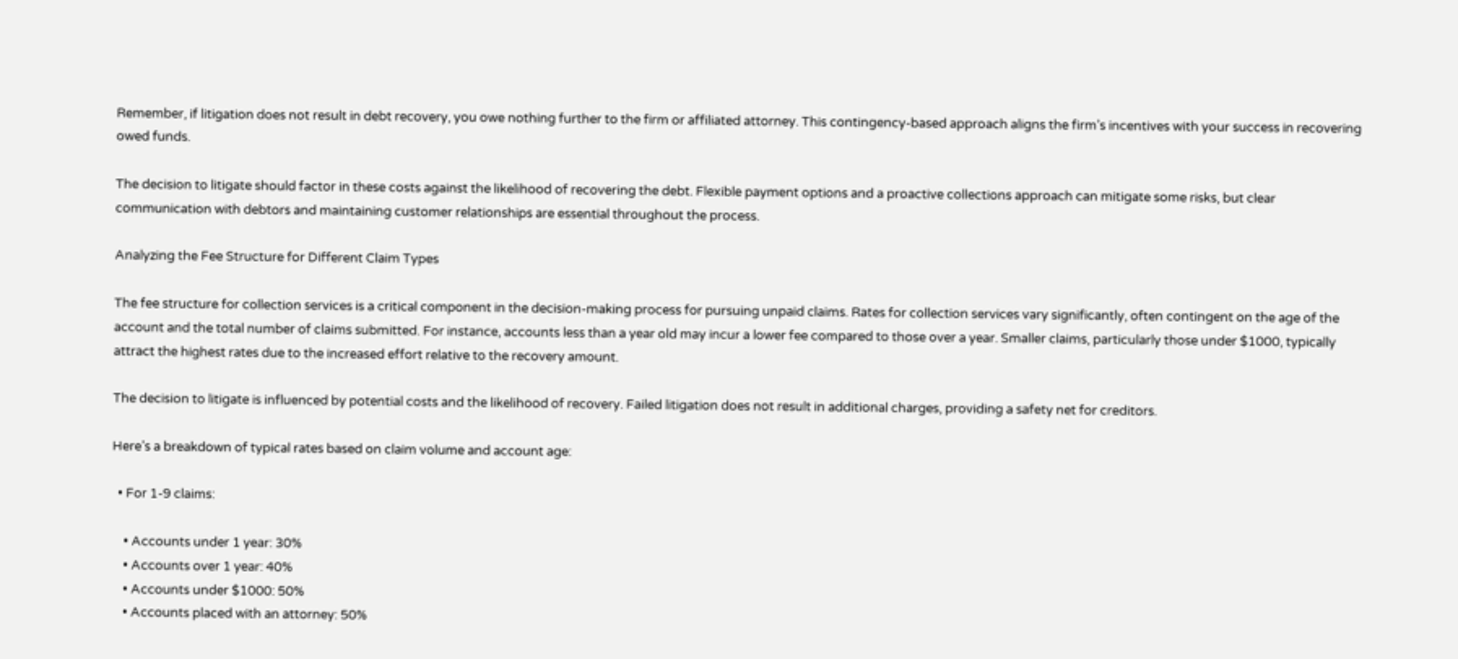Remember, if litigation does not result in debt recovery, you owe nothing further to the firm or affiliated attorney. This contingency-based approach aligns the firm’s incentives with your success in recovering owed funds.

The decision to litigate should factor in these costs against the likelihood of recovering the debt. Flexible payment options and a proactive collections approach can mitigate some risks, but clear communication with debtors and maintaining customer relationships are essential throughout the process.

Analyzing the Fee Structure for Different Claim Types

The fee structure for collection services is a critical component in the decision-making process for pursuing unpaid claims. Rates for collection services vary significantly, often contingent on the age of the account and the total number of claims submitted. For instance, accounts less than a year old may incur a lower fee compared to those over a year. Smaller claims, particularly those under $1000, typically attract the highest rates due to the increased effort relative to the recovery amount.

The decision to litigate is influenced by potential costs and the likelihood of recovery. Failed litigation does not result in additional charges, providing a safety net for creditors.

Here’s a breakdown of typical rates based on claim volume and account age:

  • For 1-9 claims:

    • Accounts under 1 year: 30%
    • Accounts over 1 year: 40%
    • Accounts under $1000: 50%
    • Accounts placed with an attorney: 50%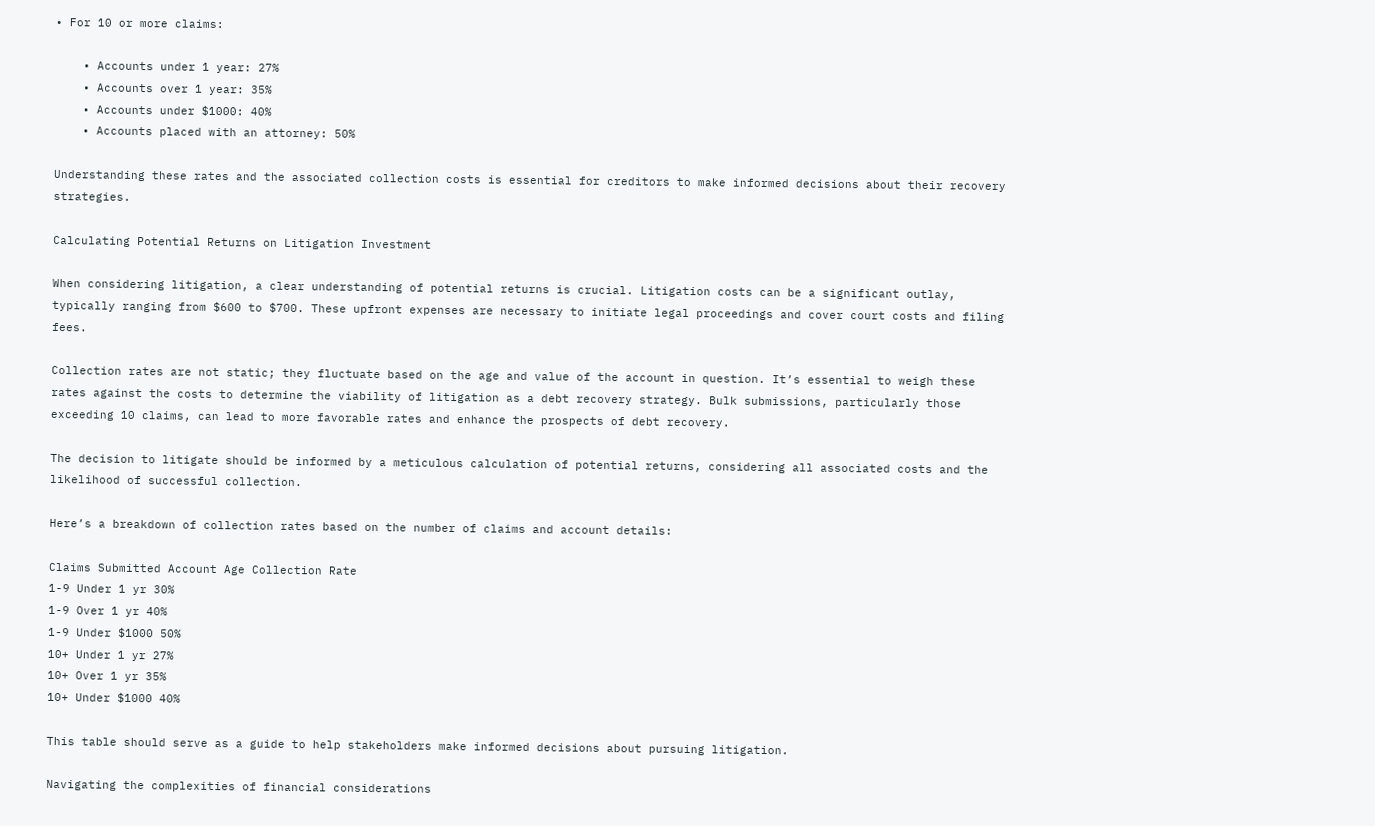• For 10 or more claims:

    • Accounts under 1 year: 27%
    • Accounts over 1 year: 35%
    • Accounts under $1000: 40%
    • Accounts placed with an attorney: 50%

Understanding these rates and the associated collection costs is essential for creditors to make informed decisions about their recovery strategies.

Calculating Potential Returns on Litigation Investment

When considering litigation, a clear understanding of potential returns is crucial. Litigation costs can be a significant outlay, typically ranging from $600 to $700. These upfront expenses are necessary to initiate legal proceedings and cover court costs and filing fees.

Collection rates are not static; they fluctuate based on the age and value of the account in question. It’s essential to weigh these rates against the costs to determine the viability of litigation as a debt recovery strategy. Bulk submissions, particularly those exceeding 10 claims, can lead to more favorable rates and enhance the prospects of debt recovery.

The decision to litigate should be informed by a meticulous calculation of potential returns, considering all associated costs and the likelihood of successful collection.

Here’s a breakdown of collection rates based on the number of claims and account details:

Claims Submitted Account Age Collection Rate
1-9 Under 1 yr 30%
1-9 Over 1 yr 40%
1-9 Under $1000 50%
10+ Under 1 yr 27%
10+ Over 1 yr 35%
10+ Under $1000 40%

This table should serve as a guide to help stakeholders make informed decisions about pursuing litigation.

Navigating the complexities of financial considerations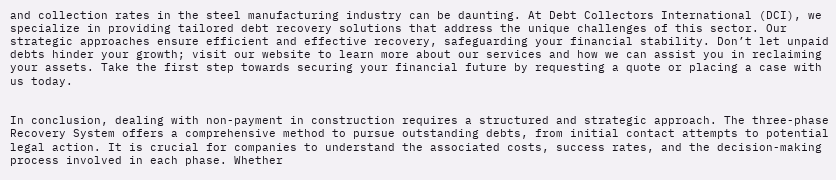and collection rates in the steel manufacturing industry can be daunting. At Debt Collectors International (DCI), we specialize in providing tailored debt recovery solutions that address the unique challenges of this sector. Our strategic approaches ensure efficient and effective recovery, safeguarding your financial stability. Don’t let unpaid debts hinder your growth; visit our website to learn more about our services and how we can assist you in reclaiming your assets. Take the first step towards securing your financial future by requesting a quote or placing a case with us today.


In conclusion, dealing with non-payment in construction requires a structured and strategic approach. The three-phase Recovery System offers a comprehensive method to pursue outstanding debts, from initial contact attempts to potential legal action. It is crucial for companies to understand the associated costs, success rates, and the decision-making process involved in each phase. Whether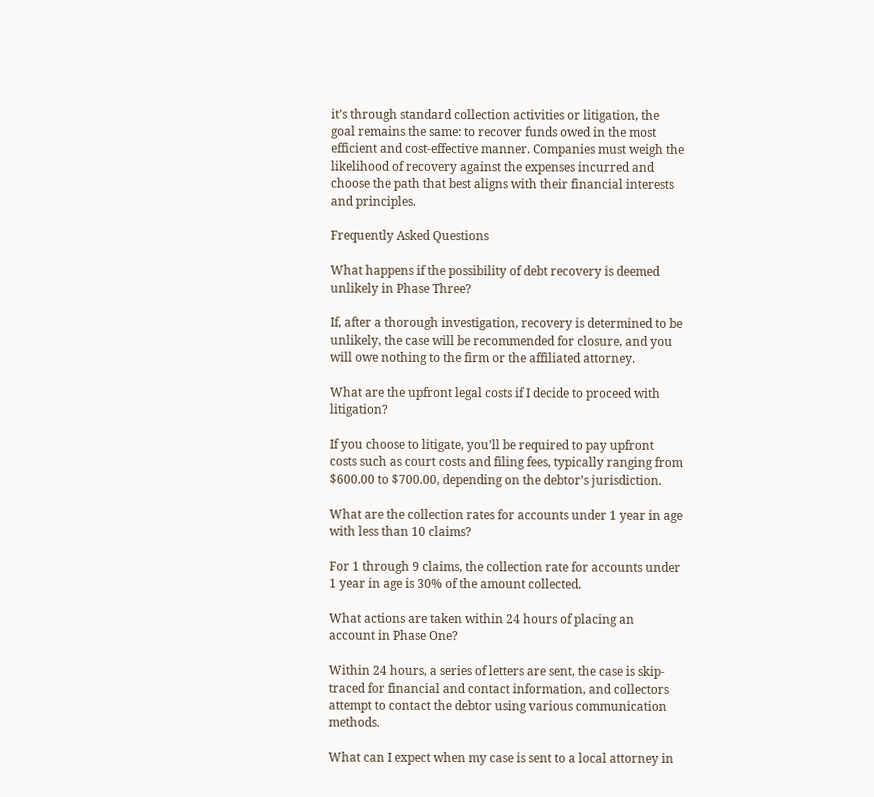it’s through standard collection activities or litigation, the goal remains the same: to recover funds owed in the most efficient and cost-effective manner. Companies must weigh the likelihood of recovery against the expenses incurred and choose the path that best aligns with their financial interests and principles.

Frequently Asked Questions

What happens if the possibility of debt recovery is deemed unlikely in Phase Three?

If, after a thorough investigation, recovery is determined to be unlikely, the case will be recommended for closure, and you will owe nothing to the firm or the affiliated attorney.

What are the upfront legal costs if I decide to proceed with litigation?

If you choose to litigate, you’ll be required to pay upfront costs such as court costs and filing fees, typically ranging from $600.00 to $700.00, depending on the debtor’s jurisdiction.

What are the collection rates for accounts under 1 year in age with less than 10 claims?

For 1 through 9 claims, the collection rate for accounts under 1 year in age is 30% of the amount collected.

What actions are taken within 24 hours of placing an account in Phase One?

Within 24 hours, a series of letters are sent, the case is skip-traced for financial and contact information, and collectors attempt to contact the debtor using various communication methods.

What can I expect when my case is sent to a local attorney in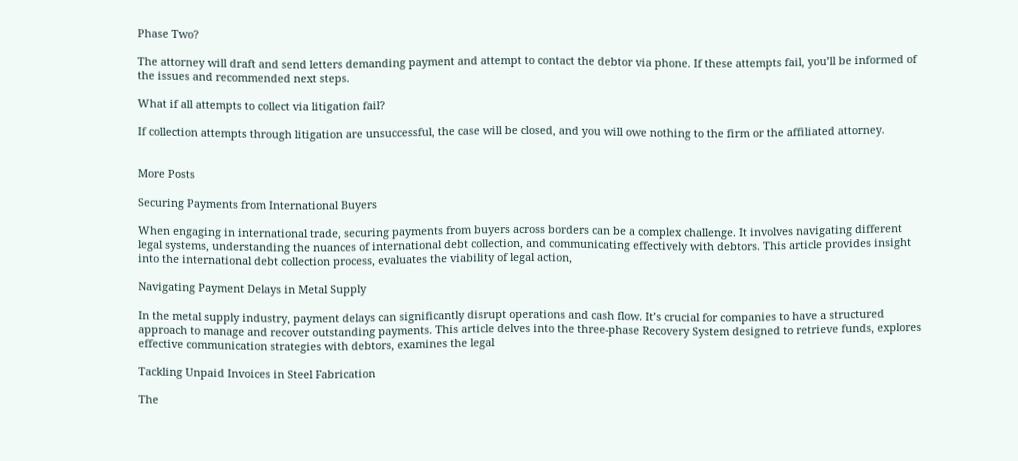Phase Two?

The attorney will draft and send letters demanding payment and attempt to contact the debtor via phone. If these attempts fail, you’ll be informed of the issues and recommended next steps.

What if all attempts to collect via litigation fail?

If collection attempts through litigation are unsuccessful, the case will be closed, and you will owe nothing to the firm or the affiliated attorney.


More Posts

Securing Payments from International Buyers

When engaging in international trade, securing payments from buyers across borders can be a complex challenge. It involves navigating different legal systems, understanding the nuances of international debt collection, and communicating effectively with debtors. This article provides insight into the international debt collection process, evaluates the viability of legal action,

Navigating Payment Delays in Metal Supply

In the metal supply industry, payment delays can significantly disrupt operations and cash flow. It’s crucial for companies to have a structured approach to manage and recover outstanding payments. This article delves into the three-phase Recovery System designed to retrieve funds, explores effective communication strategies with debtors, examines the legal

Tackling Unpaid Invoices in Steel Fabrication

The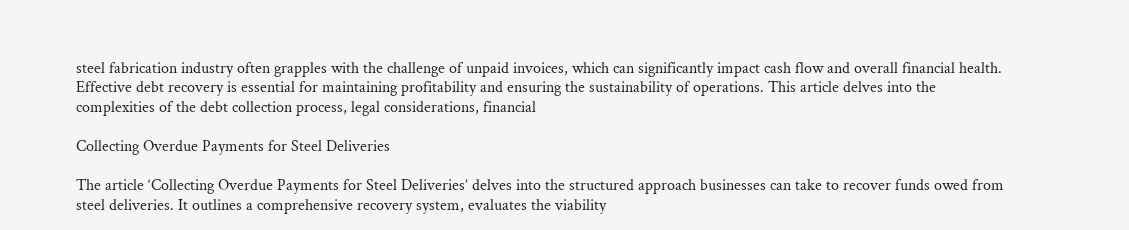steel fabrication industry often grapples with the challenge of unpaid invoices, which can significantly impact cash flow and overall financial health. Effective debt recovery is essential for maintaining profitability and ensuring the sustainability of operations. This article delves into the complexities of the debt collection process, legal considerations, financial

Collecting Overdue Payments for Steel Deliveries

The article ‘Collecting Overdue Payments for Steel Deliveries’ delves into the structured approach businesses can take to recover funds owed from steel deliveries. It outlines a comprehensive recovery system, evaluates the viability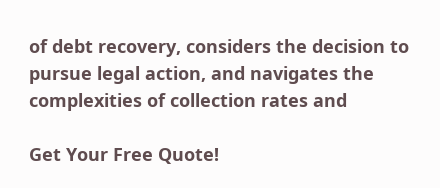of debt recovery, considers the decision to pursue legal action, and navigates the complexities of collection rates and

Get Your Free Quote!